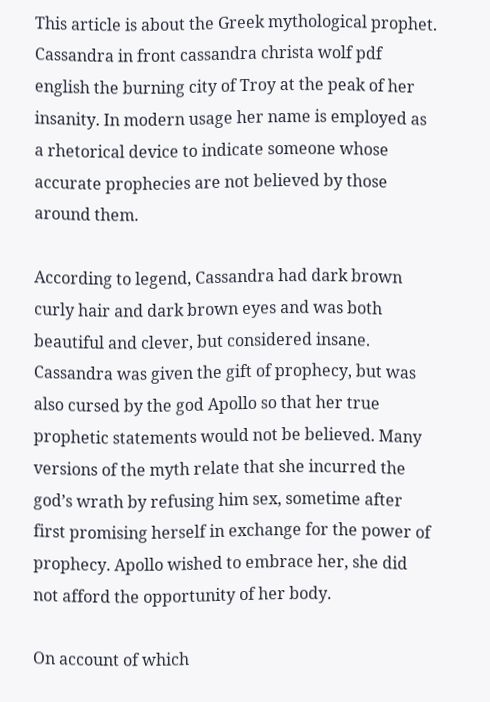This article is about the Greek mythological prophet. Cassandra in front cassandra christa wolf pdf english the burning city of Troy at the peak of her insanity. In modern usage her name is employed as a rhetorical device to indicate someone whose accurate prophecies are not believed by those around them.

According to legend, Cassandra had dark brown curly hair and dark brown eyes and was both beautiful and clever, but considered insane. Cassandra was given the gift of prophecy, but was also cursed by the god Apollo so that her true prophetic statements would not be believed. Many versions of the myth relate that she incurred the god’s wrath by refusing him sex, sometime after first promising herself in exchange for the power of prophecy. Apollo wished to embrace her, she did not afford the opportunity of her body.

On account of which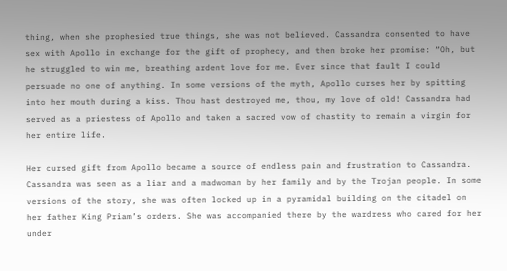thing, when she prophesied true things, she was not believed. Cassandra consented to have sex with Apollo in exchange for the gift of prophecy, and then broke her promise: “Oh, but he struggled to win me, breathing ardent love for me. Ever since that fault I could persuade no one of anything. In some versions of the myth, Apollo curses her by spitting into her mouth during a kiss. Thou hast destroyed me, thou, my love of old! Cassandra had served as a priestess of Apollo and taken a sacred vow of chastity to remain a virgin for her entire life.

Her cursed gift from Apollo became a source of endless pain and frustration to Cassandra. Cassandra was seen as a liar and a madwoman by her family and by the Trojan people. In some versions of the story, she was often locked up in a pyramidal building on the citadel on her father King Priam’s orders. She was accompanied there by the wardress who cared for her under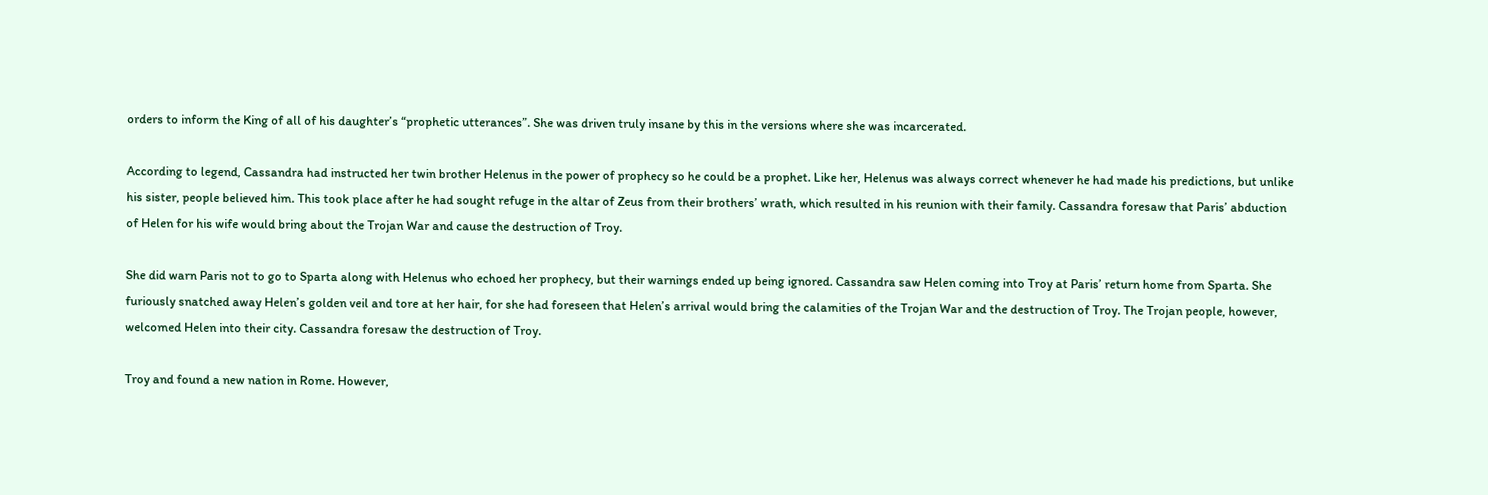orders to inform the King of all of his daughter’s “prophetic utterances”. She was driven truly insane by this in the versions where she was incarcerated.

According to legend, Cassandra had instructed her twin brother Helenus in the power of prophecy so he could be a prophet. Like her, Helenus was always correct whenever he had made his predictions, but unlike his sister, people believed him. This took place after he had sought refuge in the altar of Zeus from their brothers’ wrath, which resulted in his reunion with their family. Cassandra foresaw that Paris’ abduction of Helen for his wife would bring about the Trojan War and cause the destruction of Troy.

She did warn Paris not to go to Sparta along with Helenus who echoed her prophecy, but their warnings ended up being ignored. Cassandra saw Helen coming into Troy at Paris’ return home from Sparta. She furiously snatched away Helen’s golden veil and tore at her hair, for she had foreseen that Helen’s arrival would bring the calamities of the Trojan War and the destruction of Troy. The Trojan people, however, welcomed Helen into their city. Cassandra foresaw the destruction of Troy.

Troy and found a new nation in Rome. However,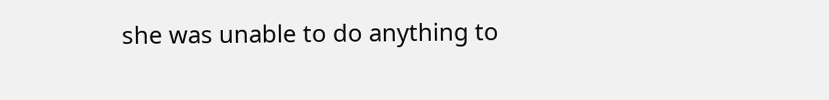she was unable to do anything to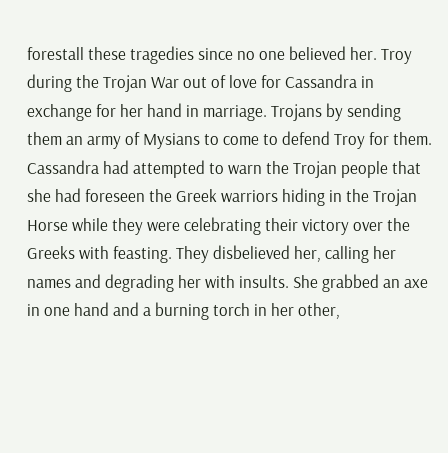forestall these tragedies since no one believed her. Troy during the Trojan War out of love for Cassandra in exchange for her hand in marriage. Trojans by sending them an army of Mysians to come to defend Troy for them. Cassandra had attempted to warn the Trojan people that she had foreseen the Greek warriors hiding in the Trojan Horse while they were celebrating their victory over the Greeks with feasting. They disbelieved her, calling her names and degrading her with insults. She grabbed an axe in one hand and a burning torch in her other,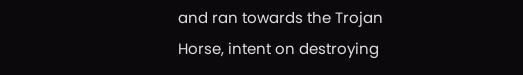and ran towards the Trojan Horse, intent on destroying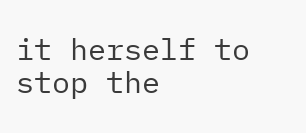it herself to stop the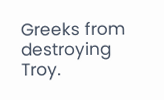Greeks from destroying Troy.